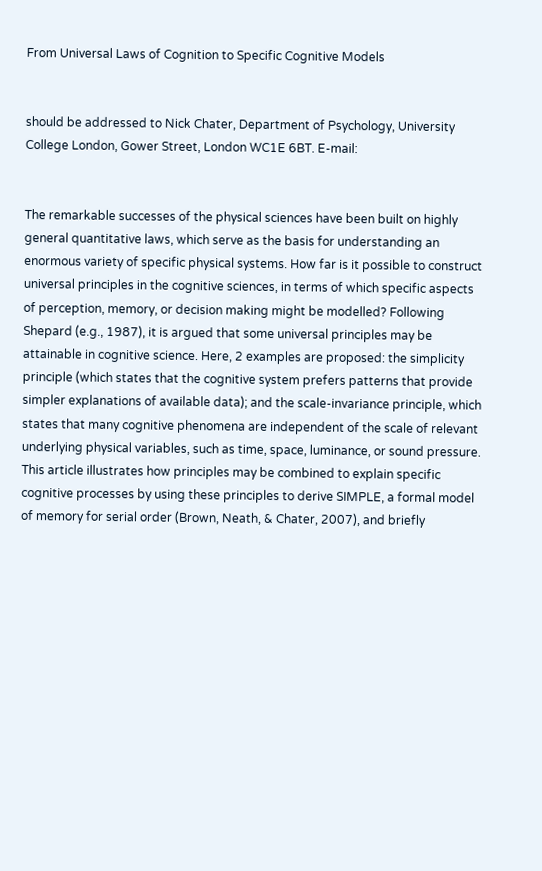From Universal Laws of Cognition to Specific Cognitive Models


should be addressed to Nick Chater, Department of Psychology, University College London, Gower Street, London WC1E 6BT. E-mail:


The remarkable successes of the physical sciences have been built on highly general quantitative laws, which serve as the basis for understanding an enormous variety of specific physical systems. How far is it possible to construct universal principles in the cognitive sciences, in terms of which specific aspects of perception, memory, or decision making might be modelled? Following Shepard (e.g., 1987), it is argued that some universal principles may be attainable in cognitive science. Here, 2 examples are proposed: the simplicity principle (which states that the cognitive system prefers patterns that provide simpler explanations of available data); and the scale-invariance principle, which states that many cognitive phenomena are independent of the scale of relevant underlying physical variables, such as time, space, luminance, or sound pressure. This article illustrates how principles may be combined to explain specific cognitive processes by using these principles to derive SIMPLE, a formal model of memory for serial order (Brown, Neath, & Chater, 2007), and briefly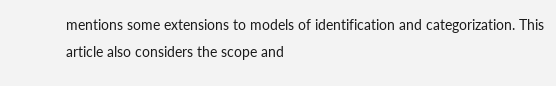mentions some extensions to models of identification and categorization. This article also considers the scope and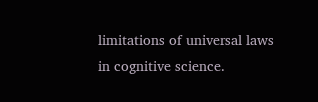limitations of universal laws in cognitive science.